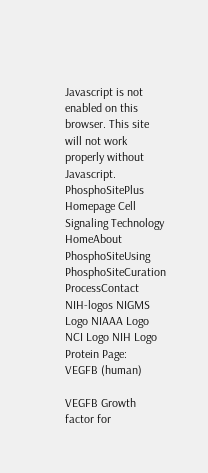Javascript is not enabled on this browser. This site will not work properly without Javascript.
PhosphoSitePlus Homepage Cell Signaling Technology
HomeAbout PhosphoSiteUsing PhosphoSiteCuration ProcessContact
NIH-logos NIGMS Logo NIAAA Logo NCI Logo NIH Logo
Protein Page:
VEGFB (human)

VEGFB Growth factor for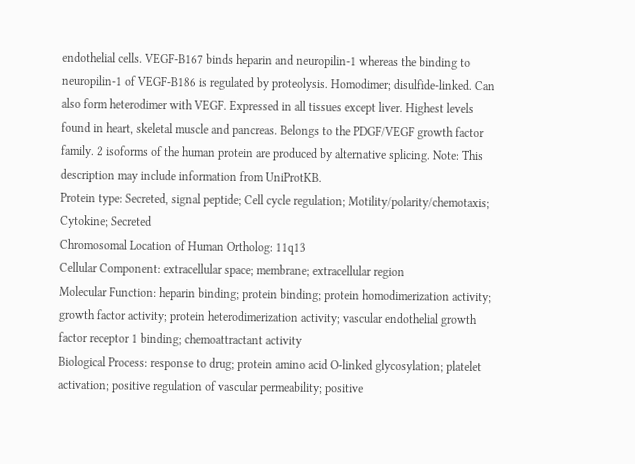endothelial cells. VEGF-B167 binds heparin and neuropilin-1 whereas the binding to neuropilin-1 of VEGF-B186 is regulated by proteolysis. Homodimer; disulfide-linked. Can also form heterodimer with VEGF. Expressed in all tissues except liver. Highest levels found in heart, skeletal muscle and pancreas. Belongs to the PDGF/VEGF growth factor family. 2 isoforms of the human protein are produced by alternative splicing. Note: This description may include information from UniProtKB.
Protein type: Secreted, signal peptide; Cell cycle regulation; Motility/polarity/chemotaxis; Cytokine; Secreted
Chromosomal Location of Human Ortholog: 11q13
Cellular Component: extracellular space; membrane; extracellular region
Molecular Function: heparin binding; protein binding; protein homodimerization activity; growth factor activity; protein heterodimerization activity; vascular endothelial growth factor receptor 1 binding; chemoattractant activity
Biological Process: response to drug; protein amino acid O-linked glycosylation; platelet activation; positive regulation of vascular permeability; positive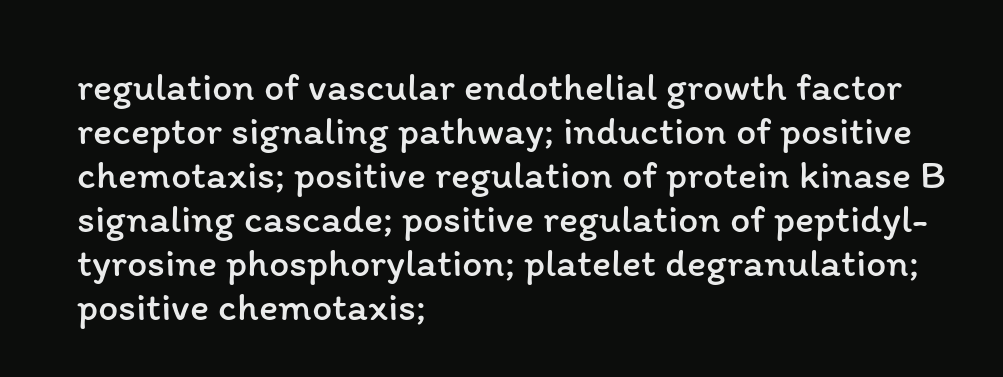regulation of vascular endothelial growth factor receptor signaling pathway; induction of positive chemotaxis; positive regulation of protein kinase B signaling cascade; positive regulation of peptidyl-tyrosine phosphorylation; platelet degranulation; positive chemotaxis;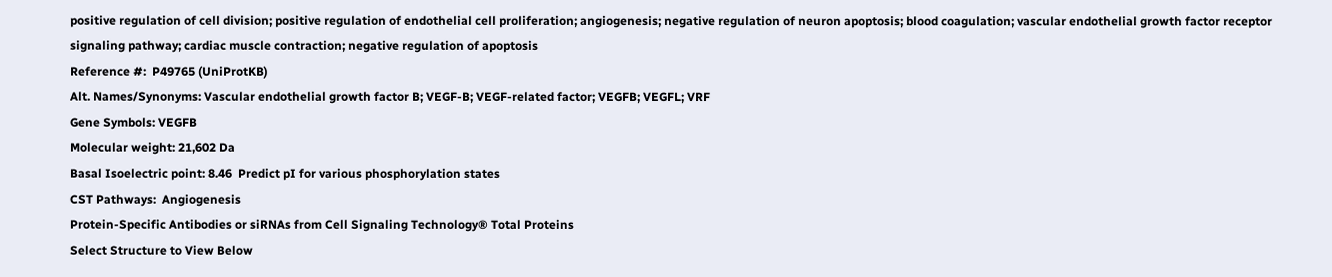positive regulation of cell division; positive regulation of endothelial cell proliferation; angiogenesis; negative regulation of neuron apoptosis; blood coagulation; vascular endothelial growth factor receptor signaling pathway; cardiac muscle contraction; negative regulation of apoptosis
Reference #:  P49765 (UniProtKB)
Alt. Names/Synonyms: Vascular endothelial growth factor B; VEGF-B; VEGF-related factor; VEGFB; VEGFL; VRF
Gene Symbols: VEGFB
Molecular weight: 21,602 Da
Basal Isoelectric point: 8.46  Predict pI for various phosphorylation states
CST Pathways:  Angiogenesis
Protein-Specific Antibodies or siRNAs from Cell Signaling Technology® Total Proteins
Select Structure to View Below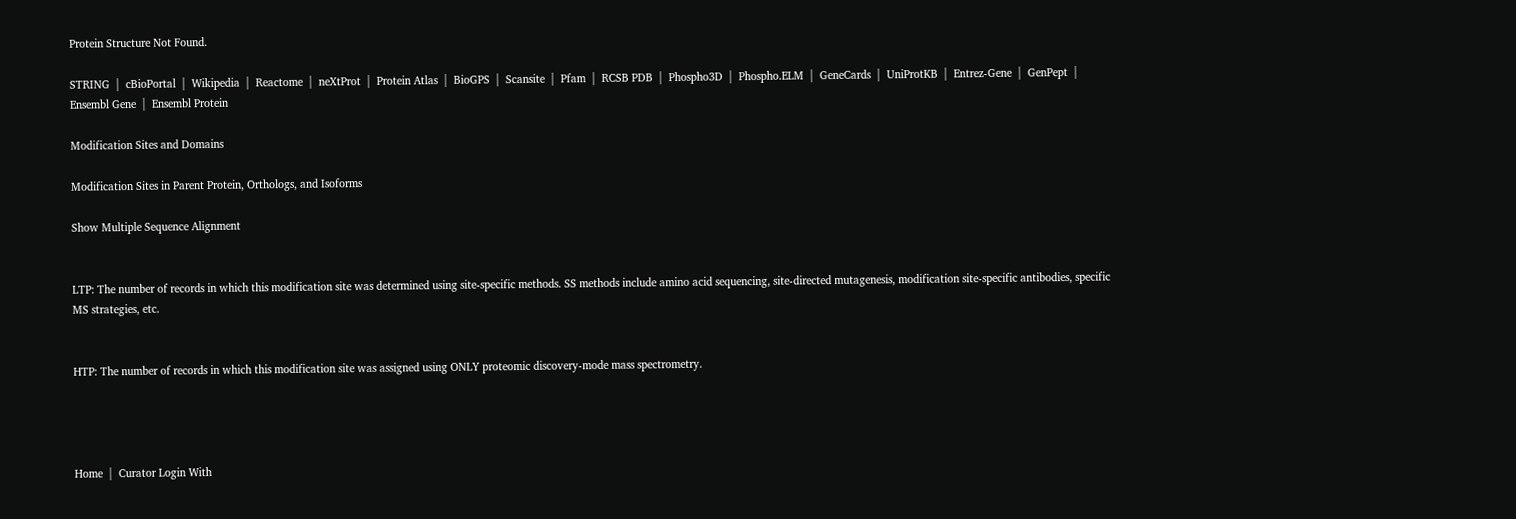Protein Structure Not Found.

STRING  |  cBioPortal  |  Wikipedia  |  Reactome  |  neXtProt  |  Protein Atlas  |  BioGPS  |  Scansite  |  Pfam  |  RCSB PDB  |  Phospho3D  |  Phospho.ELM  |  GeneCards  |  UniProtKB  |  Entrez-Gene  |  GenPept  |  Ensembl Gene  |  Ensembl Protein

Modification Sites and Domains

Modification Sites in Parent Protein, Orthologs, and Isoforms

Show Multiple Sequence Alignment


LTP: The number of records in which this modification site was determined using site-specific methods. SS methods include amino acid sequencing, site-directed mutagenesis, modification site-specific antibodies, specific MS strategies, etc.


HTP: The number of records in which this modification site was assigned using ONLY proteomic discovery-mode mass spectrometry.




Home  |  Curator Login With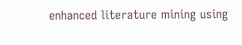enhanced literature mining using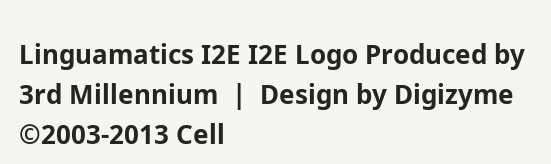Linguamatics I2E I2E Logo Produced by 3rd Millennium  |  Design by Digizyme
©2003-2013 Cell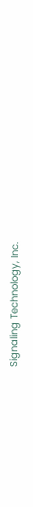Signaling Technology, Inc.